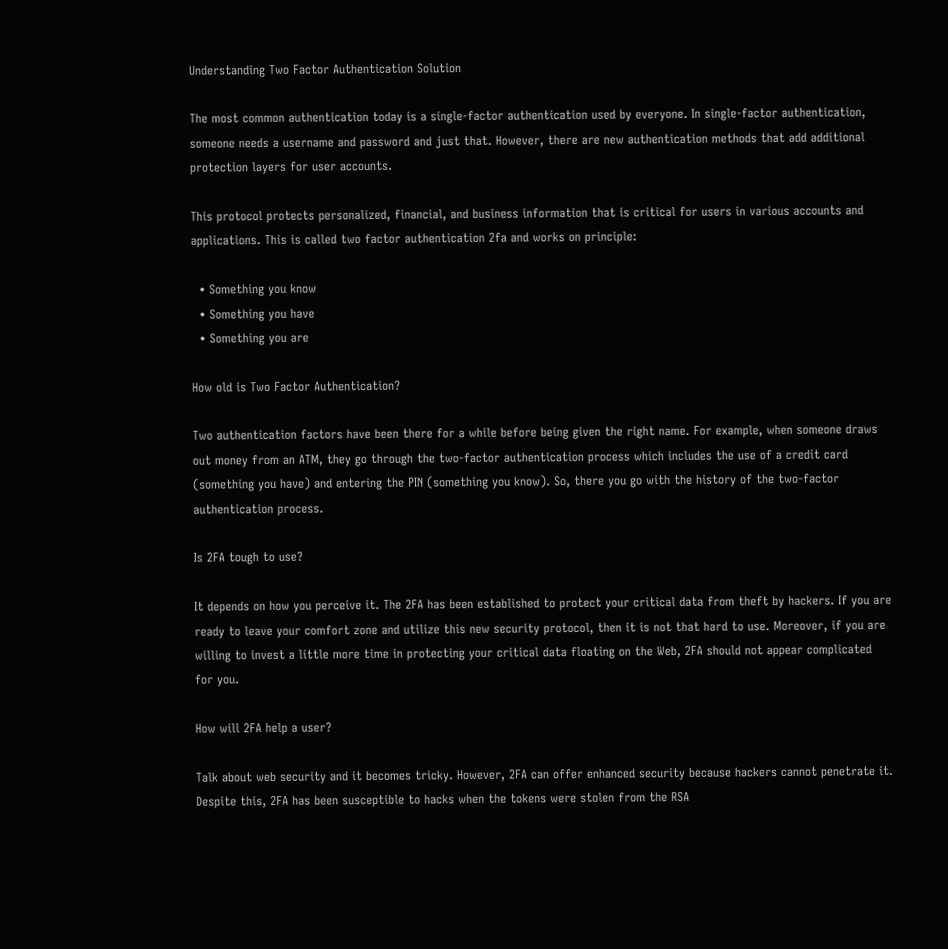Understanding Two Factor Authentication Solution

The most common authentication today is a single-factor authentication used by everyone. In single-factor authentication, someone needs a username and password and just that. However, there are new authentication methods that add additional protection layers for user accounts.

This protocol protects personalized, financial, and business information that is critical for users in various accounts and applications. This is called two factor authentication 2fa and works on principle:

  • Something you know
  • Something you have
  • Something you are

How old is Two Factor Authentication?

Two authentication factors have been there for a while before being given the right name. For example, when someone draws out money from an ATM, they go through the two-factor authentication process which includes the use of a credit card (something you have) and entering the PIN (something you know). So, there you go with the history of the two-factor authentication process.

Is 2FA tough to use?

It depends on how you perceive it. The 2FA has been established to protect your critical data from theft by hackers. If you are ready to leave your comfort zone and utilize this new security protocol, then it is not that hard to use. Moreover, if you are willing to invest a little more time in protecting your critical data floating on the Web, 2FA should not appear complicated for you.

How will 2FA help a user?

Talk about web security and it becomes tricky. However, 2FA can offer enhanced security because hackers cannot penetrate it. Despite this, 2FA has been susceptible to hacks when the tokens were stolen from the RSA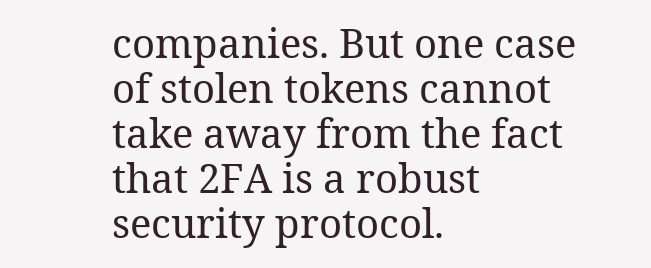companies. But one case of stolen tokens cannot take away from the fact that 2FA is a robust security protocol.